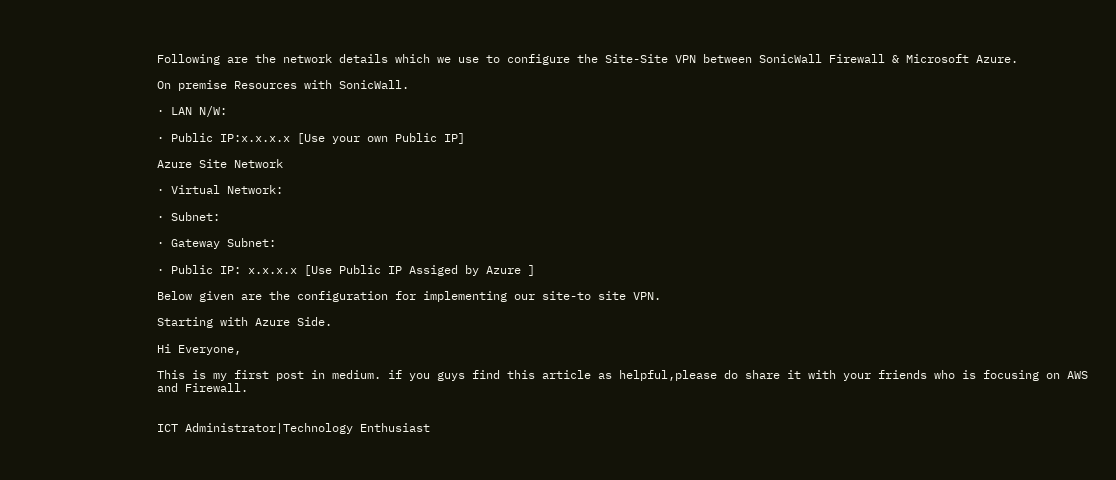Following are the network details which we use to configure the Site-Site VPN between SonicWall Firewall & Microsoft Azure.

On premise Resources with SonicWall.

· LAN N/W:

· Public IP:x.x.x.x [Use your own Public IP]

Azure Site Network

· Virtual Network:

· Subnet:

· Gateway Subnet:

· Public IP: x.x.x.x [Use Public IP Assiged by Azure ]

Below given are the configuration for implementing our site-to site VPN.

Starting with Azure Side.

Hi Everyone,

This is my first post in medium. if you guys find this article as helpful,please do share it with your friends who is focusing on AWS and Firewall.


ICT Administrator|Technology Enthusiast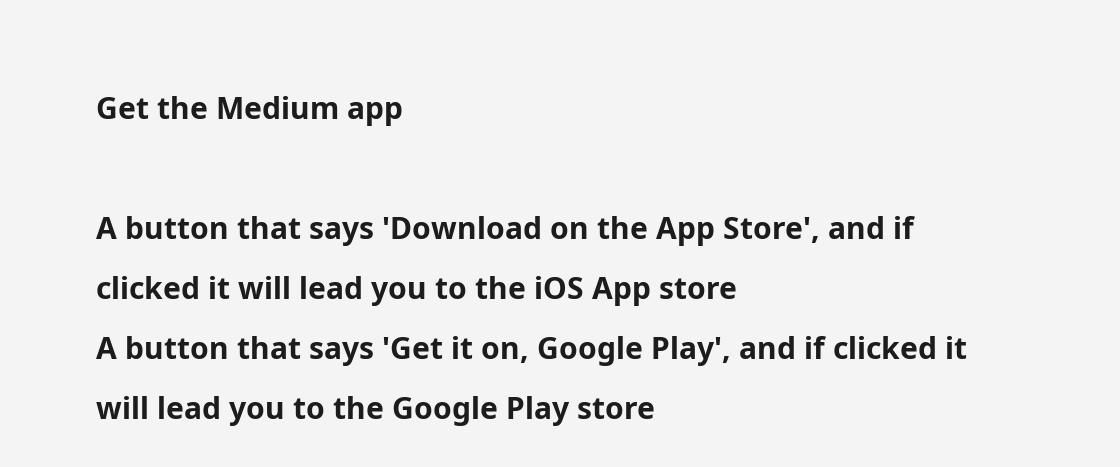Get the Medium app

A button that says 'Download on the App Store', and if clicked it will lead you to the iOS App store
A button that says 'Get it on, Google Play', and if clicked it will lead you to the Google Play store